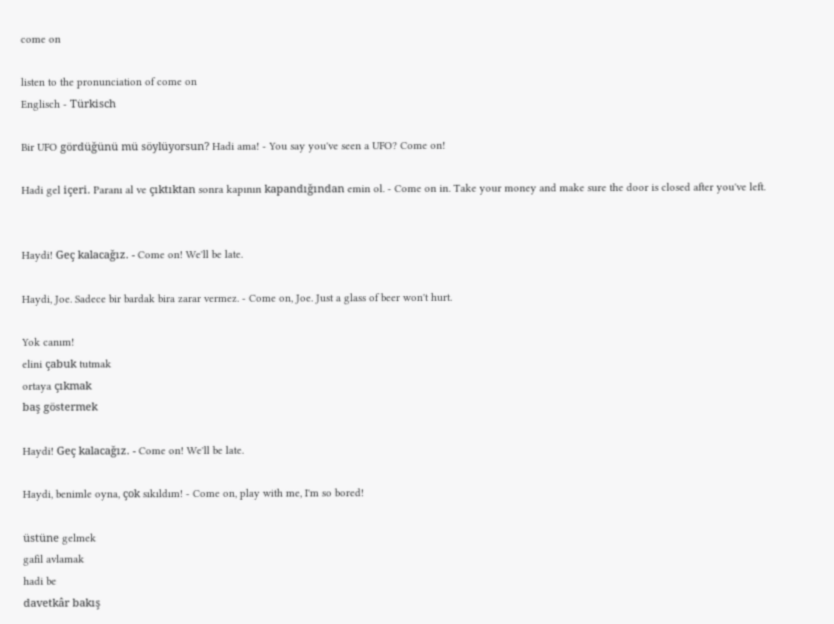come on

listen to the pronunciation of come on
Englisch - Türkisch

Bir UFO gördüğünü mü söylüyorsun? Hadi ama! - You say you've seen a UFO? Come on!

Hadi gel içeri. Paranı al ve çıktıktan sonra kapının kapandığından emin ol. - Come on in. Take your money and make sure the door is closed after you've left.


Haydi! Geç kalacağız. - Come on! We'll be late.

Haydi, Joe. Sadece bir bardak bira zarar vermez. - Come on, Joe. Just a glass of beer won't hurt.

Yok canım!
elini çabuk tutmak
ortaya çıkmak
baş göstermek

Haydi! Geç kalacağız. - Come on! We'll be late.

Haydi, benimle oyna, çok sıkıldım! - Come on, play with me, I'm so bored!

üstüne gelmek
gafil avlamak
hadi be
davetkâr bakış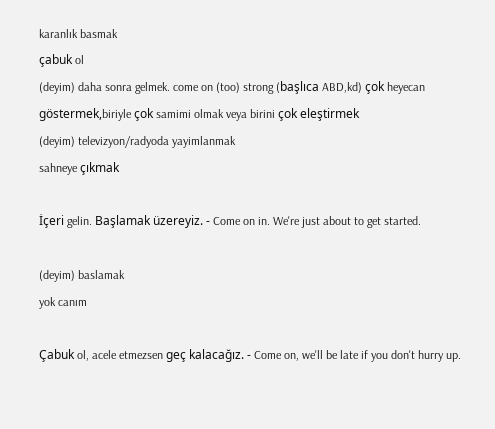karanlık basmak
çabuk ol
(deyim) daha sonra gelmek. come on (too) strong (başlıca ABD,kd) çok heyecan göstermek,biriyle çok samimi olmak veya birini çok eleştirmek
(deyim) televizyon/radyoda yayimlanmak
sahneye çıkmak

İçeri gelin. Başlamak üzereyiz. - Come on in. We're just about to get started.

(deyim) baslamak
yok canım

Çabuk ol, acele etmezsen geç kalacağız. - Come on, we'll be late if you don't hurry up.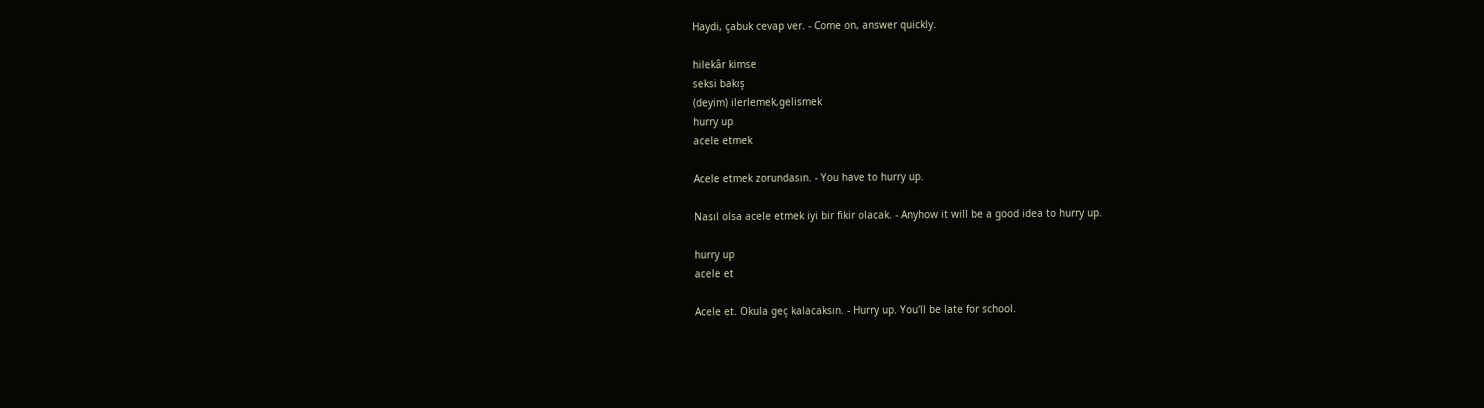Haydi, çabuk cevap ver. - Come on, answer quickly.

hilekâr kimse
seksi bakış
(deyim) ilerlemek,gelismek
hurry up
acele etmek

Acele etmek zorundasın. - You have to hurry up.

Nasıl olsa acele etmek iyi bir fikir olacak. - Anyhow it will be a good idea to hurry up.

hurry up
acele et

Acele et. Okula geç kalacaksın. - Hurry up. You'll be late for school.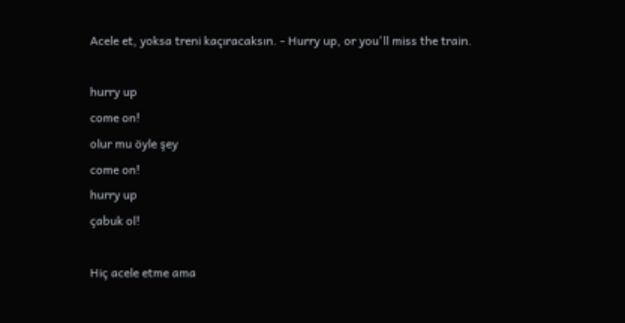Acele et, yoksa treni kaçıracaksın. - Hurry up, or you'll miss the train.

hurry up
come on!
olur mu öyle şey
come on!
hurry up
çabuk ol!

Hiç acele etme ama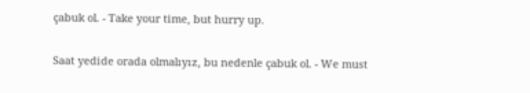çabuk ol. - Take your time, but hurry up.

Saat yedide orada olmalıyız, bu nedenle çabuk ol. - We must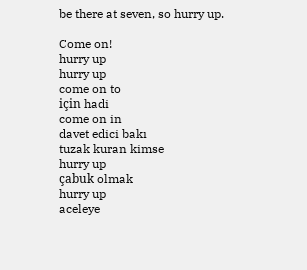be there at seven, so hurry up.

Come on!
hurry up
hurry up
come on to
için hadi
come on in
davet edici bakı
tuzak kuran kimse
hurry up
çabuk olmak
hurry up
aceleye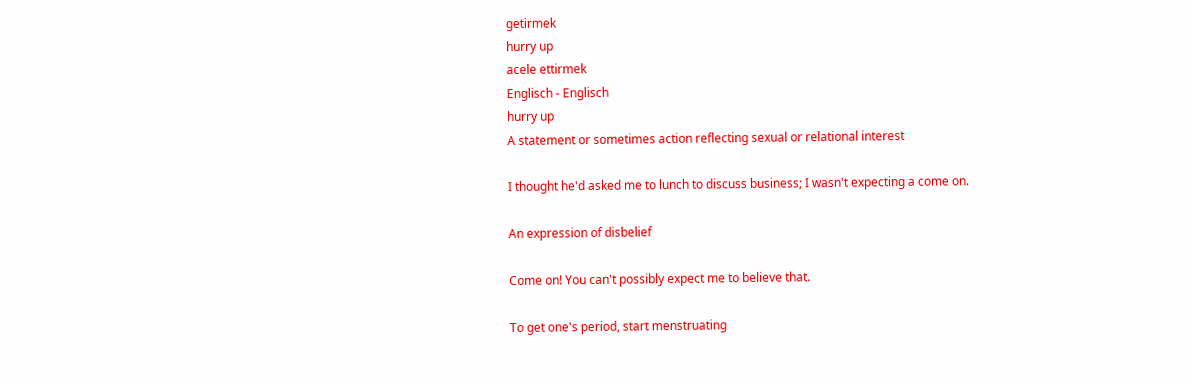getirmek
hurry up
acele ettirmek
Englisch - Englisch
hurry up
A statement or sometimes action reflecting sexual or relational interest

I thought he'd asked me to lunch to discuss business; I wasn't expecting a come on.

An expression of disbelief

Come on! You can't possibly expect me to believe that.

To get one's period, start menstruating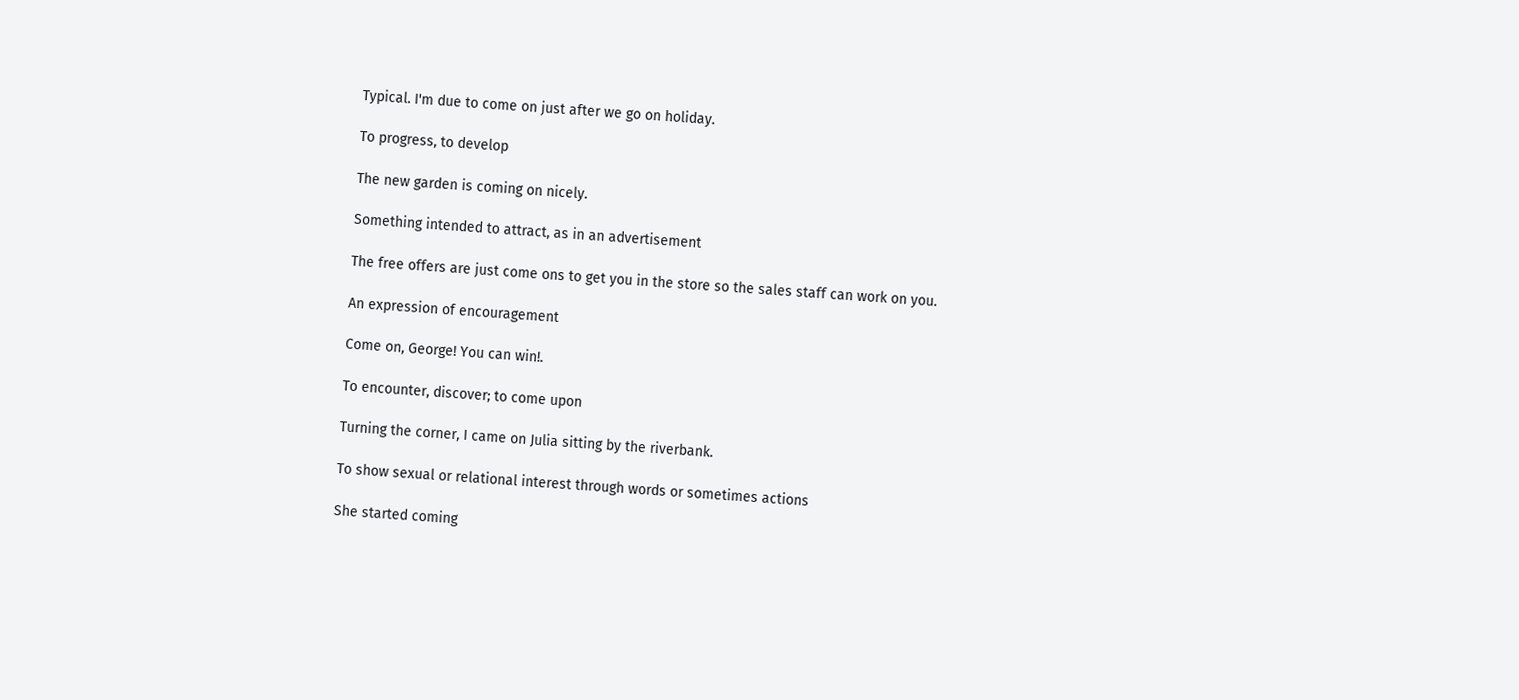Typical. I'm due to come on just after we go on holiday.

To progress, to develop

The new garden is coming on nicely.

Something intended to attract, as in an advertisement

The free offers are just come ons to get you in the store so the sales staff can work on you.

An expression of encouragement

Come on, George! You can win!.

To encounter, discover; to come upon

Turning the corner, I came on Julia sitting by the riverbank.

To show sexual or relational interest through words or sometimes actions

She started coming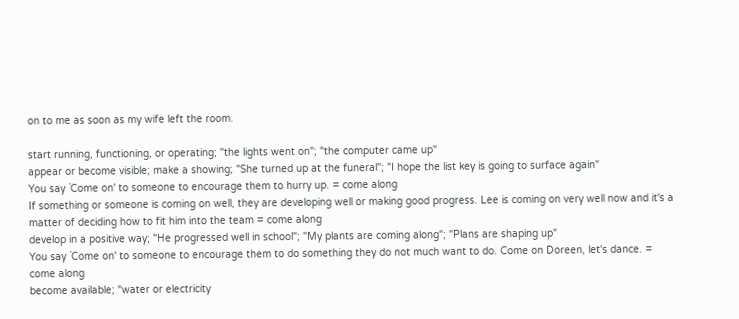on to me as soon as my wife left the room.

start running, functioning, or operating; "the lights went on"; "the computer came up"
appear or become visible; make a showing; "She turned up at the funeral"; "I hope the list key is going to surface again"
You say `Come on' to someone to encourage them to hurry up. = come along
If something or someone is coming on well, they are developing well or making good progress. Lee is coming on very well now and it's a matter of deciding how to fit him into the team = come along
develop in a positive way; "He progressed well in school"; "My plants are coming along"; "Plans are shaping up"
You say `Come on' to someone to encourage them to do something they do not much want to do. Come on Doreen, let's dance. = come along
become available; "water or electricity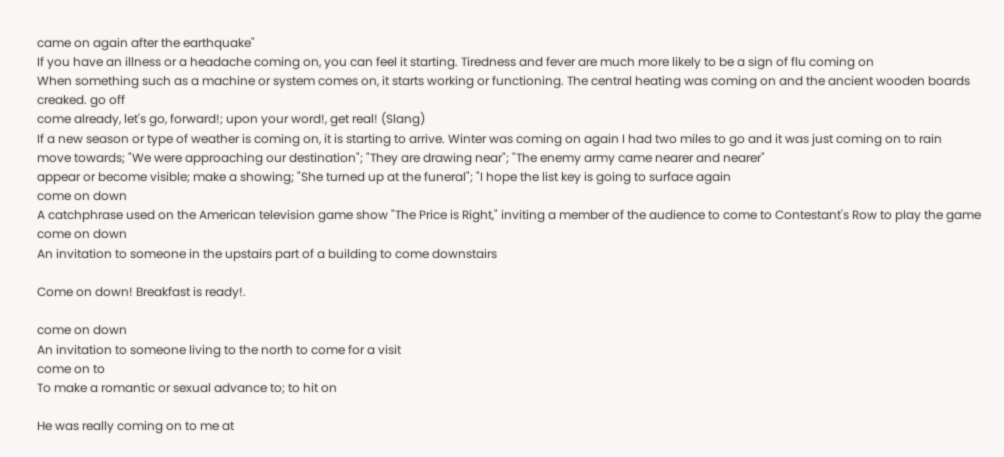came on again after the earthquake"
If you have an illness or a headache coming on, you can feel it starting. Tiredness and fever are much more likely to be a sign of flu coming on
When something such as a machine or system comes on, it starts working or functioning. The central heating was coming on and the ancient wooden boards creaked. go off
come already, let's go, forward!; upon your word!, get real! (Slang)
If a new season or type of weather is coming on, it is starting to arrive. Winter was coming on again I had two miles to go and it was just coming on to rain
move towards; "We were approaching our destination"; "They are drawing near"; "The enemy army came nearer and nearer"
appear or become visible; make a showing; "She turned up at the funeral"; "I hope the list key is going to surface again
come on down
A catchphrase used on the American television game show "The Price is Right," inviting a member of the audience to come to Contestant's Row to play the game
come on down
An invitation to someone in the upstairs part of a building to come downstairs

Come on down! Breakfast is ready!.

come on down
An invitation to someone living to the north to come for a visit
come on to
To make a romantic or sexual advance to; to hit on

He was really coming on to me at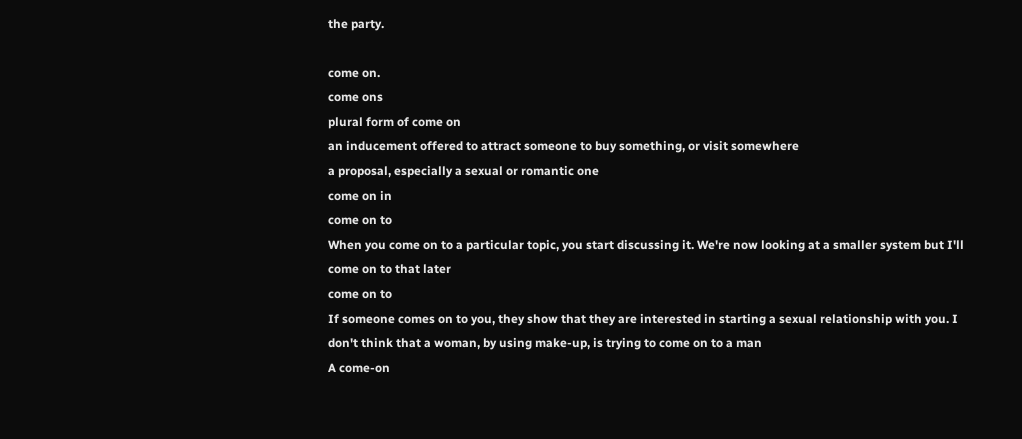the party.

come on.
come ons
plural form of come on
an inducement offered to attract someone to buy something, or visit somewhere
a proposal, especially a sexual or romantic one
come on in
come on to
When you come on to a particular topic, you start discussing it. We're now looking at a smaller system but I'll come on to that later
come on to
If someone comes on to you, they show that they are interested in starting a sexual relationship with you. I don't think that a woman, by using make-up, is trying to come on to a man
A come-on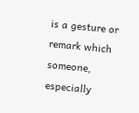is a gesture or remark which someone, especially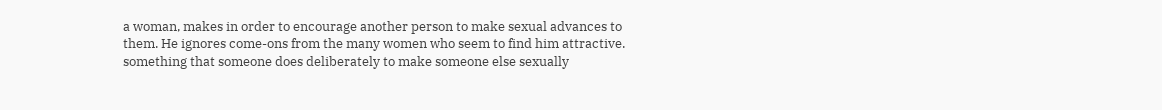a woman, makes in order to encourage another person to make sexual advances to them. He ignores come-ons from the many women who seem to find him attractive. something that someone does deliberately to make someone else sexually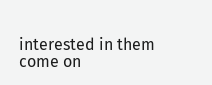interested in them
come on